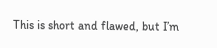This is short and flawed, but I’m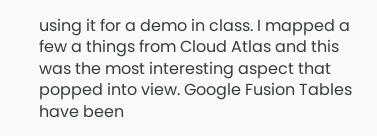using it for a demo in class. I mapped a few a things from Cloud Atlas and this was the most interesting aspect that popped into view. Google Fusion Tables have been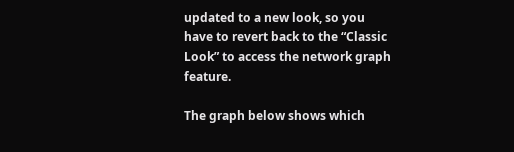updated to a new look, so you have to revert back to the “Classic Look” to access the network graph feature.

The graph below shows which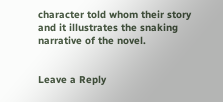character told whom their story and it illustrates the snaking narrative of the novel.


Leave a Reply